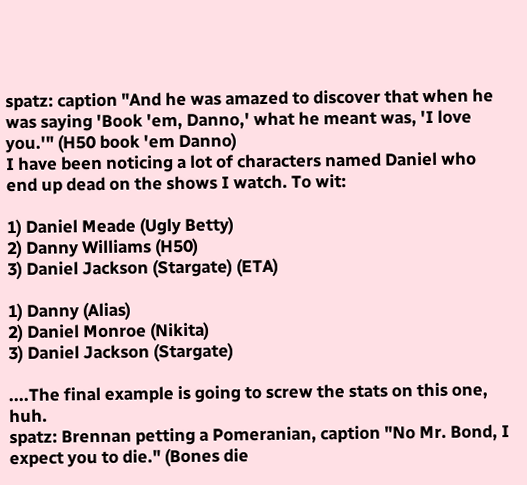spatz: caption "And he was amazed to discover that when he was saying 'Book 'em, Danno,' what he meant was, 'I love you.'" (H50 book 'em Danno)
I have been noticing a lot of characters named Daniel who end up dead on the shows I watch. To wit:

1) Daniel Meade (Ugly Betty)
2) Danny Williams (H50)
3) Daniel Jackson (Stargate) (ETA)

1) Danny (Alias)
2) Daniel Monroe (Nikita)
3) Daniel Jackson (Stargate)

....The final example is going to screw the stats on this one, huh.
spatz: Brennan petting a Pomeranian, caption "No Mr. Bond, I expect you to die." (Bones die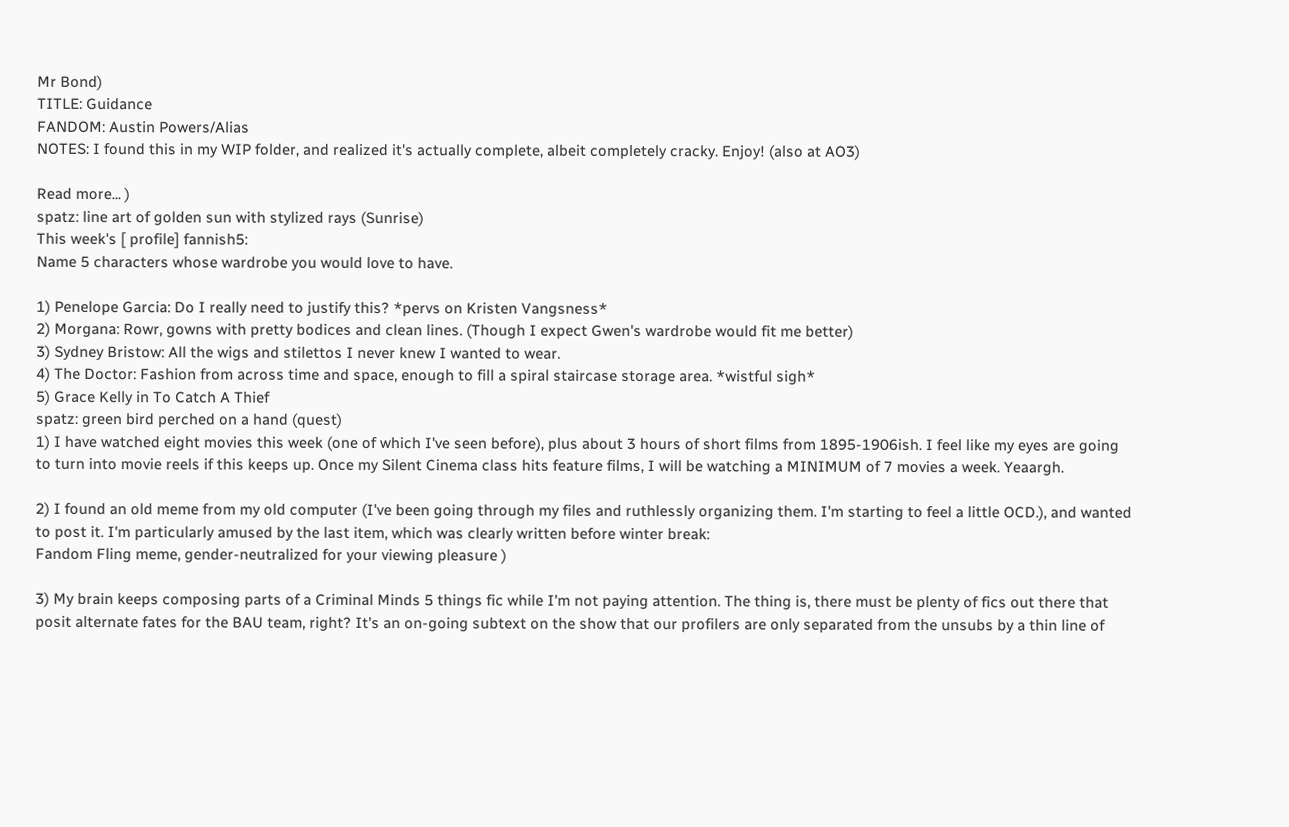Mr Bond)
TITLE: Guidance
FANDOM: Austin Powers/Alias
NOTES: I found this in my WIP folder, and realized it's actually complete, albeit completely cracky. Enjoy! (also at AO3)

Read more... )
spatz: line art of golden sun with stylized rays (Sunrise)
This week's [ profile] fannish5:
Name 5 characters whose wardrobe you would love to have.

1) Penelope Garcia: Do I really need to justify this? *pervs on Kristen Vangsness*
2) Morgana: Rowr, gowns with pretty bodices and clean lines. (Though I expect Gwen's wardrobe would fit me better)
3) Sydney Bristow: All the wigs and stilettos I never knew I wanted to wear.
4) The Doctor: Fashion from across time and space, enough to fill a spiral staircase storage area. *wistful sigh*
5) Grace Kelly in To Catch A Thief
spatz: green bird perched on a hand (quest)
1) I have watched eight movies this week (one of which I've seen before), plus about 3 hours of short films from 1895-1906ish. I feel like my eyes are going to turn into movie reels if this keeps up. Once my Silent Cinema class hits feature films, I will be watching a MINIMUM of 7 movies a week. Yeaargh.

2) I found an old meme from my old computer (I've been going through my files and ruthlessly organizing them. I'm starting to feel a little OCD.), and wanted to post it. I'm particularly amused by the last item, which was clearly written before winter break:
Fandom Fling meme, gender-neutralized for your viewing pleasure )

3) My brain keeps composing parts of a Criminal Minds 5 things fic while I'm not paying attention. The thing is, there must be plenty of fics out there that posit alternate fates for the BAU team, right? It's an on-going subtext on the show that our profilers are only separated from the unsubs by a thin line of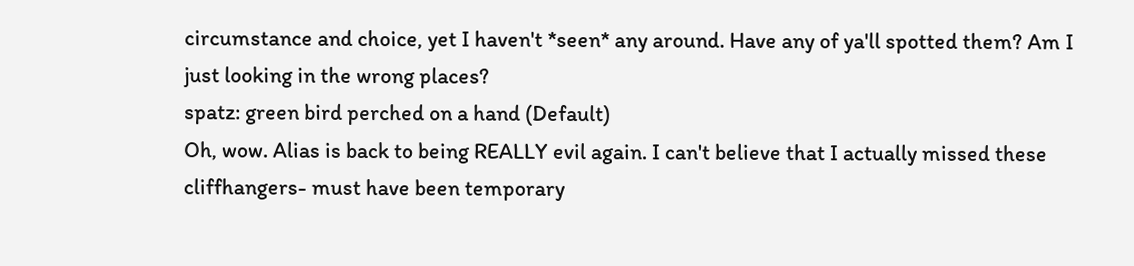circumstance and choice, yet I haven't *seen* any around. Have any of ya'll spotted them? Am I just looking in the wrong places?
spatz: green bird perched on a hand (Default)
Oh, wow. Alias is back to being REALLY evil again. I can't believe that I actually missed these cliffhangers- must have been temporary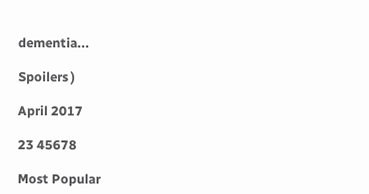dementia...

Spoilers )

April 2017

23 45678

Most Popular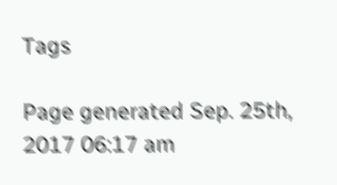Tags

Page generated Sep. 25th, 2017 06:17 am